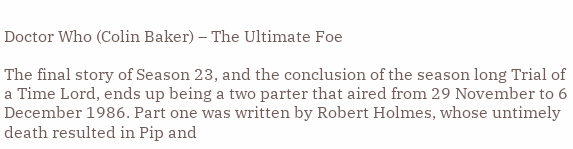Doctor Who (Colin Baker) – The Ultimate Foe

The final story of Season 23, and the conclusion of the season long Trial of a Time Lord, ends up being a two parter that aired from 29 November to 6 December 1986. Part one was written by Robert Holmes, whose untimely death resulted in Pip and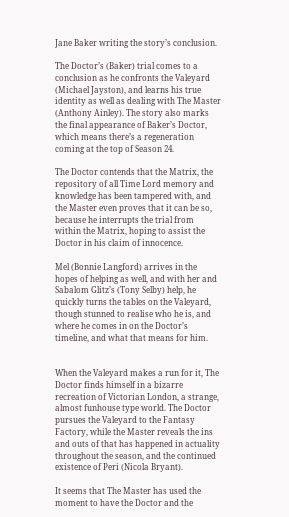Jane Baker writing the story’s conclusion.

The Doctor’s (Baker) trial comes to a conclusion as he confronts the Valeyard (Michael Jayston), and learns his true identity as well as dealing with The Master (Anthony Ainley). The story also marks the final appearance of Baker’s Doctor, which means there’s a regeneration coming at the top of Season 24.

The Doctor contends that the Matrix, the repository of all Time Lord memory and knowledge has been tampered with, and the Master even proves that it can be so, because he interrupts the trial from within the Matrix, hoping to assist the Doctor in his claim of innocence.

Mel (Bonnie Langford) arrives in the hopes of helping as well, and with her and Sabalom Glitz’s (Tony Selby) help, he quickly turns the tables on the Valeyard, though stunned to realise who he is, and where he comes in on the Doctor’s timeline, and what that means for him.


When the Valeyard makes a run for it, The Doctor finds himself in a bizarre recreation of Victorian London, a strange, almost funhouse type world. The Doctor pursues the Valeyard to the Fantasy Factory, while the Master reveals the ins and outs of that has happened in actuality throughout the season, and the continued existence of Peri (Nicola Bryant).

It seems that The Master has used the moment to have the Doctor and the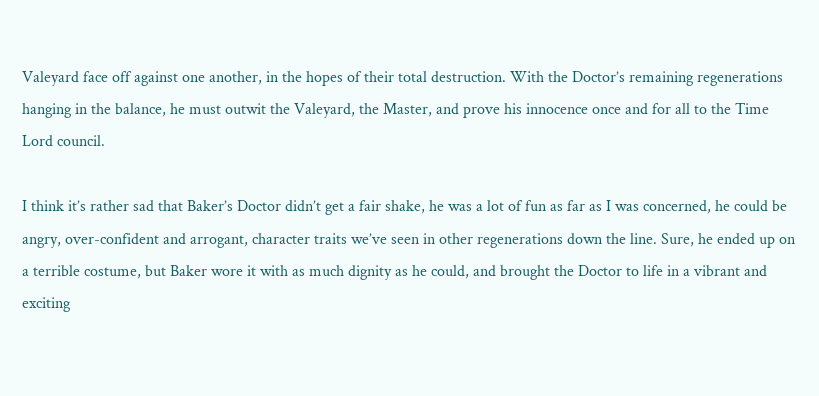Valeyard face off against one another, in the hopes of their total destruction. With the Doctor’s remaining regenerations hanging in the balance, he must outwit the Valeyard, the Master, and prove his innocence once and for all to the Time Lord council.

I think it’s rather sad that Baker’s Doctor didn’t get a fair shake, he was a lot of fun as far as I was concerned, he could be angry, over-confident and arrogant, character traits we’ve seen in other regenerations down the line. Sure, he ended up on a terrible costume, but Baker wore it with as much dignity as he could, and brought the Doctor to life in a vibrant and exciting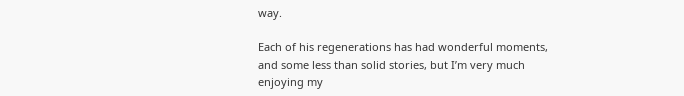way.

Each of his regenerations has had wonderful moments, and some less than solid stories, but I’m very much enjoying my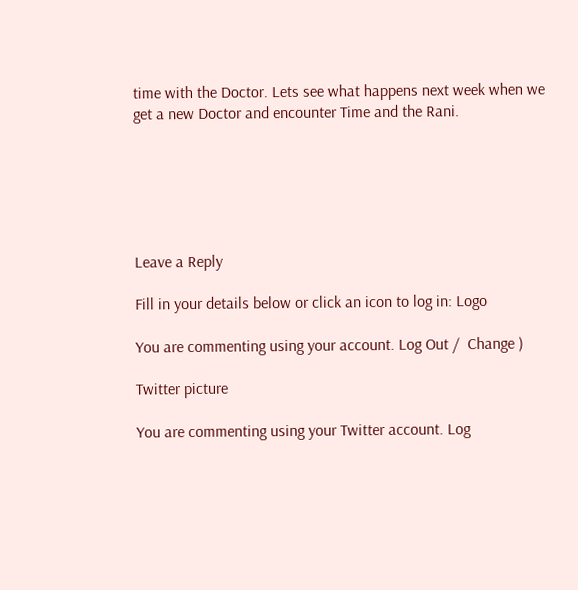time with the Doctor. Lets see what happens next week when we get a new Doctor and encounter Time and the Rani.






Leave a Reply

Fill in your details below or click an icon to log in: Logo

You are commenting using your account. Log Out /  Change )

Twitter picture

You are commenting using your Twitter account. Log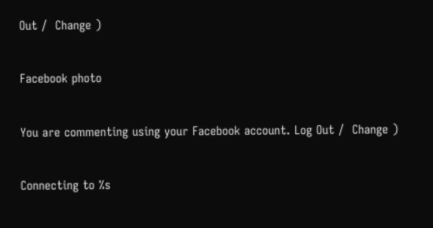Out /  Change )

Facebook photo

You are commenting using your Facebook account. Log Out /  Change )

Connecting to %s